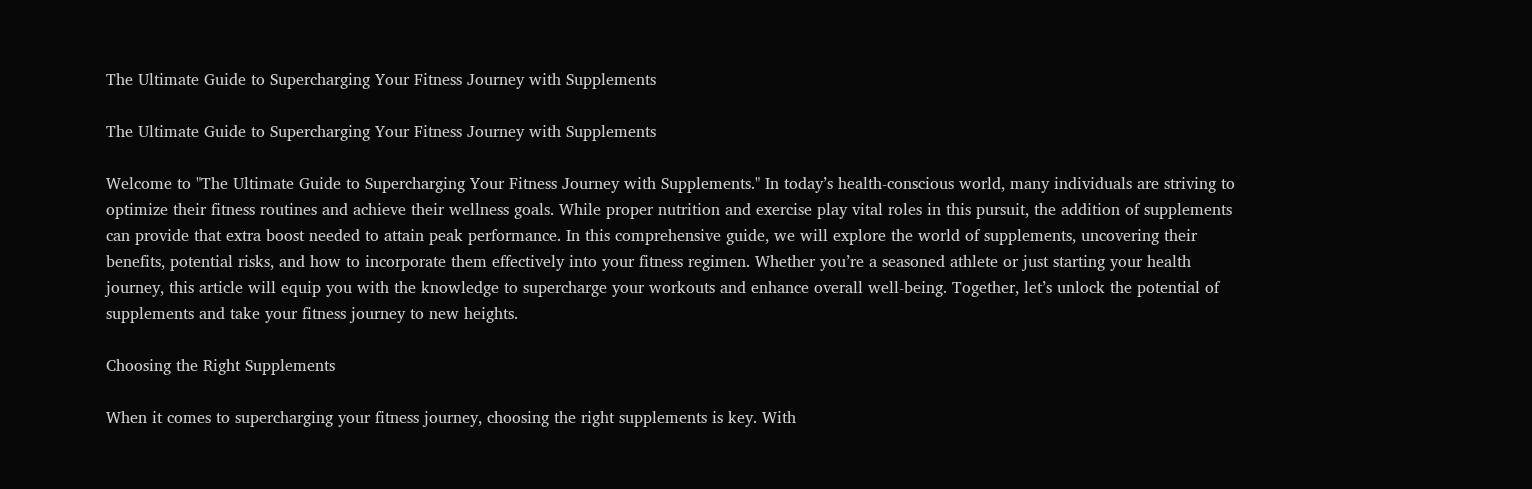The Ultimate Guide to Supercharging Your Fitness Journey with Supplements

The Ultimate Guide to Supercharging Your Fitness Journey with Supplements

Welcome to "The Ultimate Guide to Supercharging Your Fitness Journey with Supplements." In today’s health-conscious world, many individuals are striving to optimize their fitness routines and achieve their wellness goals. While proper nutrition and exercise play vital roles in this pursuit, the addition of supplements can provide that extra boost needed to attain peak performance. In this comprehensive guide, we will explore the world of supplements, uncovering their benefits, potential risks, and how to incorporate them effectively into your fitness regimen. Whether you’re a seasoned athlete or just starting your health journey, this article will equip you with the knowledge to supercharge your workouts and enhance overall well-being. Together, let’s unlock the potential of supplements and take your fitness journey to new heights.

Choosing the Right Supplements

When it comes to supercharging your fitness journey, choosing the right supplements is key. With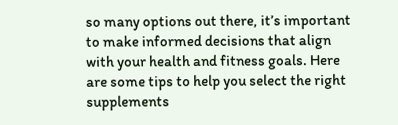so many options out there, it’s important to make informed decisions that align with your health and fitness goals. Here are some tips to help you select the right supplements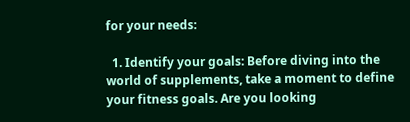for your needs:

  1. Identify your goals: Before diving into the world of supplements, take a moment to define your fitness goals. Are you looking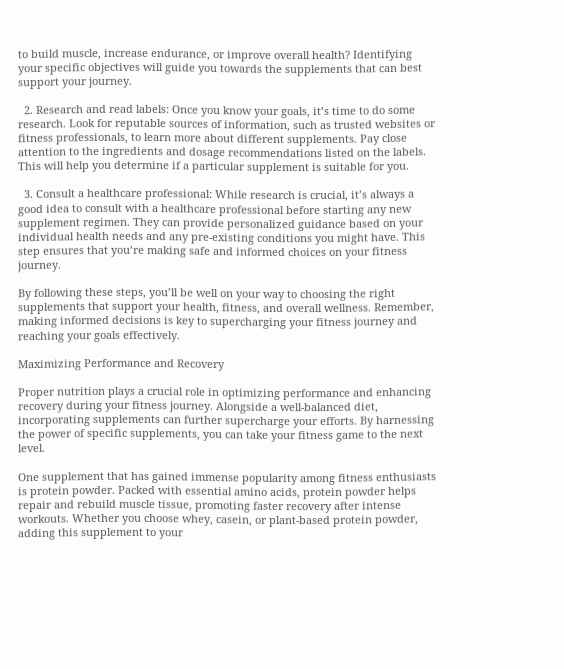to build muscle, increase endurance, or improve overall health? Identifying your specific objectives will guide you towards the supplements that can best support your journey.

  2. Research and read labels: Once you know your goals, it’s time to do some research. Look for reputable sources of information, such as trusted websites or fitness professionals, to learn more about different supplements. Pay close attention to the ingredients and dosage recommendations listed on the labels. This will help you determine if a particular supplement is suitable for you.

  3. Consult a healthcare professional: While research is crucial, it’s always a good idea to consult with a healthcare professional before starting any new supplement regimen. They can provide personalized guidance based on your individual health needs and any pre-existing conditions you might have. This step ensures that you’re making safe and informed choices on your fitness journey.

By following these steps, you’ll be well on your way to choosing the right supplements that support your health, fitness, and overall wellness. Remember, making informed decisions is key to supercharging your fitness journey and reaching your goals effectively.

Maximizing Performance and Recovery

Proper nutrition plays a crucial role in optimizing performance and enhancing recovery during your fitness journey. Alongside a well-balanced diet, incorporating supplements can further supercharge your efforts. By harnessing the power of specific supplements, you can take your fitness game to the next level.

One supplement that has gained immense popularity among fitness enthusiasts is protein powder. Packed with essential amino acids, protein powder helps repair and rebuild muscle tissue, promoting faster recovery after intense workouts. Whether you choose whey, casein, or plant-based protein powder, adding this supplement to your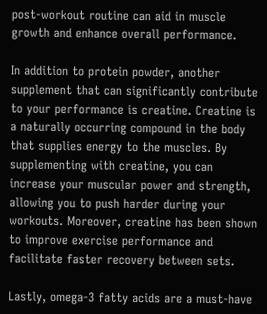post-workout routine can aid in muscle growth and enhance overall performance.

In addition to protein powder, another supplement that can significantly contribute to your performance is creatine. Creatine is a naturally occurring compound in the body that supplies energy to the muscles. By supplementing with creatine, you can increase your muscular power and strength, allowing you to push harder during your workouts. Moreover, creatine has been shown to improve exercise performance and facilitate faster recovery between sets.

Lastly, omega-3 fatty acids are a must-have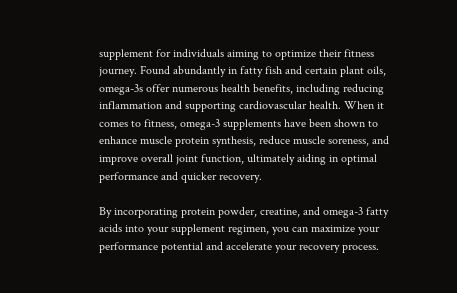supplement for individuals aiming to optimize their fitness journey. Found abundantly in fatty fish and certain plant oils, omega-3s offer numerous health benefits, including reducing inflammation and supporting cardiovascular health. When it comes to fitness, omega-3 supplements have been shown to enhance muscle protein synthesis, reduce muscle soreness, and improve overall joint function, ultimately aiding in optimal performance and quicker recovery.

By incorporating protein powder, creatine, and omega-3 fatty acids into your supplement regimen, you can maximize your performance potential and accelerate your recovery process.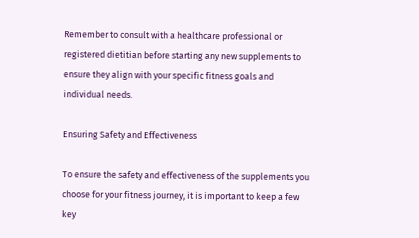Remember to consult with a healthcare professional or registered dietitian before starting any new supplements to ensure they align with your specific fitness goals and individual needs.

Ensuring Safety and Effectiveness

To ensure the safety and effectiveness of the supplements you choose for your fitness journey, it is important to keep a few key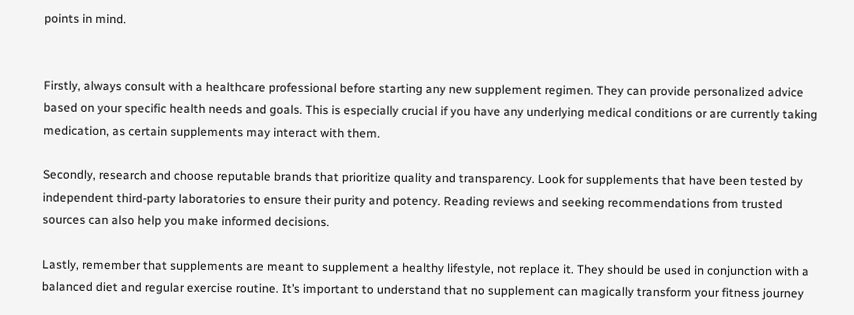points in mind.


Firstly, always consult with a healthcare professional before starting any new supplement regimen. They can provide personalized advice based on your specific health needs and goals. This is especially crucial if you have any underlying medical conditions or are currently taking medication, as certain supplements may interact with them.

Secondly, research and choose reputable brands that prioritize quality and transparency. Look for supplements that have been tested by independent third-party laboratories to ensure their purity and potency. Reading reviews and seeking recommendations from trusted sources can also help you make informed decisions.

Lastly, remember that supplements are meant to supplement a healthy lifestyle, not replace it. They should be used in conjunction with a balanced diet and regular exercise routine. It’s important to understand that no supplement can magically transform your fitness journey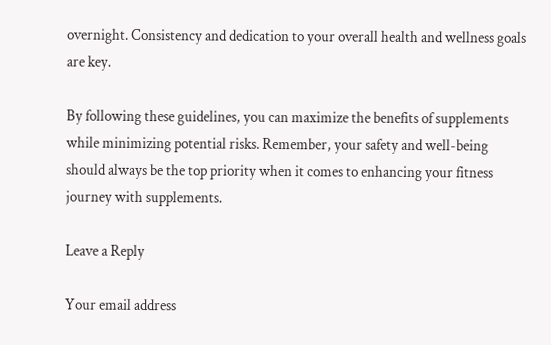overnight. Consistency and dedication to your overall health and wellness goals are key.

By following these guidelines, you can maximize the benefits of supplements while minimizing potential risks. Remember, your safety and well-being should always be the top priority when it comes to enhancing your fitness journey with supplements.

Leave a Reply

Your email address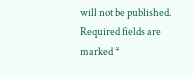will not be published. Required fields are marked *